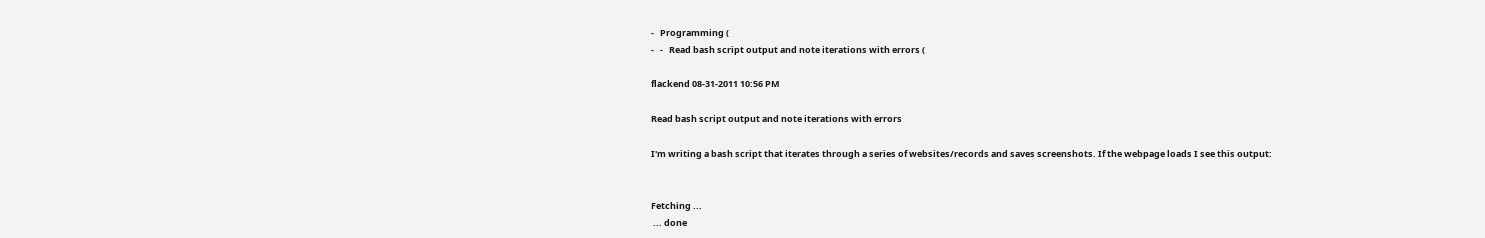-   Programming (
-   -   Read bash script output and note iterations with errors (

flackend 08-31-2011 10:56 PM

Read bash script output and note iterations with errors

I'm writing a bash script that iterates through a series of websites/records and saves screenshots. If the webpage loads I see this output:


Fetching ...
 ... done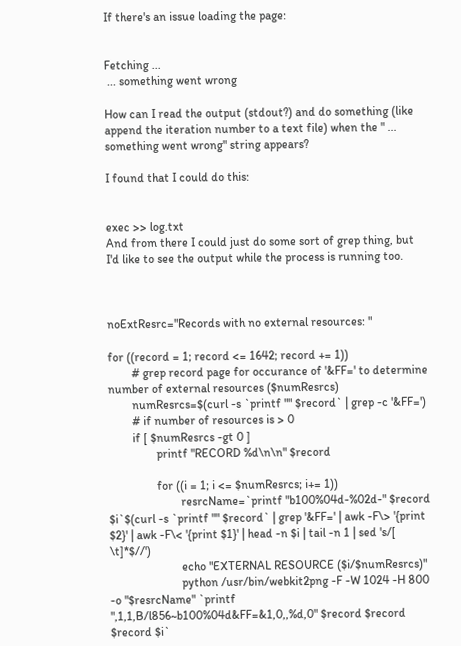If there's an issue loading the page:


Fetching ...
 ... something went wrong

How can I read the output (stdout?) and do something (like append the iteration number to a text file) when the " ... something went wrong" string appears?

I found that I could do this:


exec >> log.txt
And from there I could just do some sort of grep thing, but I'd like to see the output while the process is running too.



noExtResrc="Records with no external resources: "

for ((record = 1; record <= 1642; record += 1))
        # grep record page for occurance of '&FF=' to determine number of external resources ($numResrcs)
        numResrcs=$(curl -s `printf "" $record` | grep -c '&FF=')
        # if number of resources is > 0
        if [ $numResrcs -gt 0 ]
                printf "RECORD %d\n\n" $record

                for ((i = 1; i <= $numResrcs; i+= 1))
                        resrcName=`printf "b100%04d-%02d-" $record $i`$(curl -s `printf "" $record` | grep '&FF=' | awk -F\> '{print $2}' | awk -F\< '{print $1}' | head -n $i | tail -n 1 | sed 's/[ \t]*$//')
                        echo "EXTERNAL RESOURCE ($i/$numResrcs)"
                        python /usr/bin/webkit2png -F -W 1024 -H 800 -o "$resrcName" `printf ",1,1,B/l856~b100%04d&FF=&1,0,,%d,0" $record $record $record $i`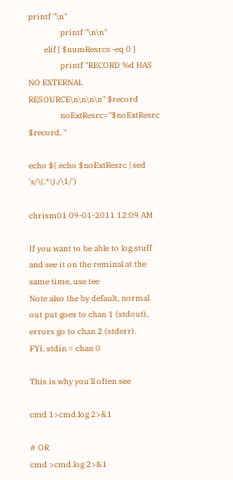printf "\n"
                printf "\n\n"
        elif [ $numResrcs -eq 0 ]
                printf "RECORD %d HAS NO EXTERNAL RESOURCE\n\n\n\n" $record
                noExtResrc="$noExtResrc $record, "

echo $( echo $noExtResrc | sed 's/\(.*\)./\1/')

chrism01 09-01-2011 12:09 AM

If you want to be able to log stuff and see it on the reminal at the same time, use tee
Note also the by default, normal out put goes to chan 1 (stdout), errors go to chan 2 (stderr).
FYI, stdin = chan 0

This is why you'll often see

cmd 1>cmd.log 2>&1

# OR
cmd >cmd.log 2>&1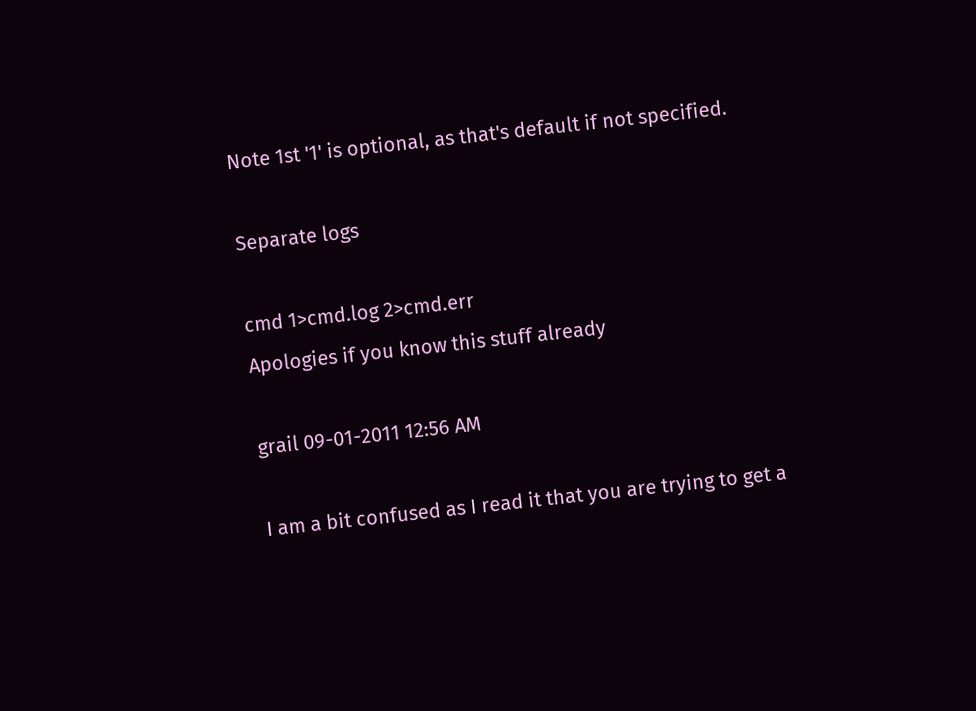Note 1st '1' is optional, as that's default if not specified.

Separate logs

cmd 1>cmd.log 2>cmd.err
Apologies if you know this stuff already

grail 09-01-2011 12:56 AM

I am a bit confused as I read it that you are trying to get a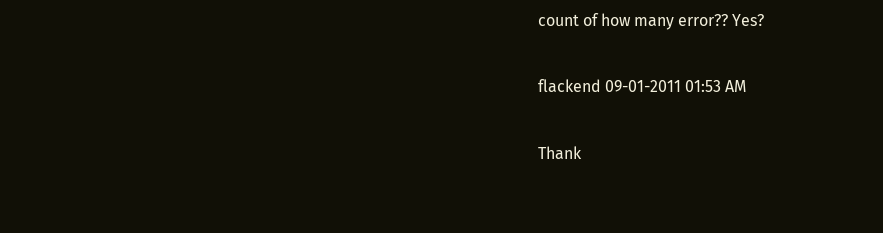count of how many error?? Yes?

flackend 09-01-2011 01:53 AM

Thank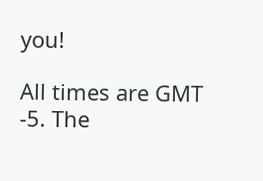you!

All times are GMT -5. The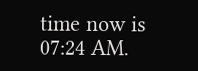time now is 07:24 AM.